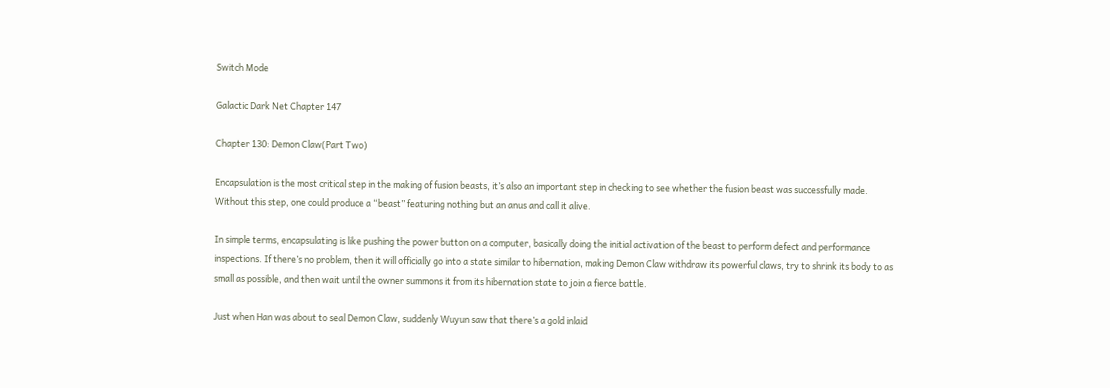Switch Mode

Galactic Dark Net Chapter 147

Chapter 130: Demon Claw(Part Two)

Encapsulation is the most critical step in the making of fusion beasts, it’s also an important step in checking to see whether the fusion beast was successfully made. Without this step, one could produce a “beast” featuring nothing but an anus and call it alive.

In simple terms, encapsulating is like pushing the power button on a computer, basically doing the initial activation of the beast to perform defect and performance inspections. If there’s no problem, then it will officially go into a state similar to hibernation, making Demon Claw withdraw its powerful claws, try to shrink its body to as small as possible, and then wait until the owner summons it from its hibernation state to join a fierce battle.

Just when Han was about to seal Demon Claw, suddenly Wuyun saw that there’s a gold inlaid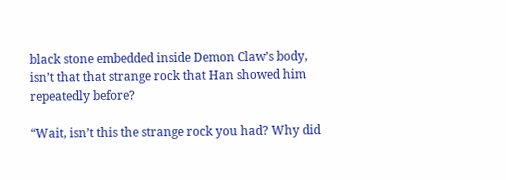black stone embedded inside Demon Claw’s body, isn’t that that strange rock that Han showed him repeatedly before?

“Wait, isn’t this the strange rock you had? Why did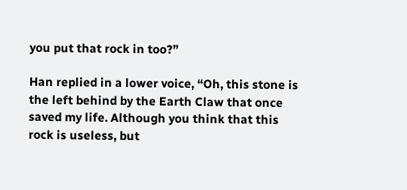you put that rock in too?”

Han replied in a lower voice, “Oh, this stone is the left behind by the Earth Claw that once saved my life. Although you think that this rock is useless, but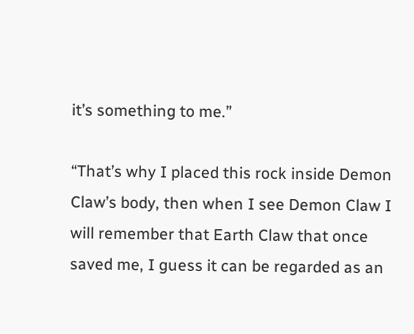it’s something to me.”

“That’s why I placed this rock inside Demon Claw’s body, then when I see Demon Claw I will remember that Earth Claw that once saved me, I guess it can be regarded as an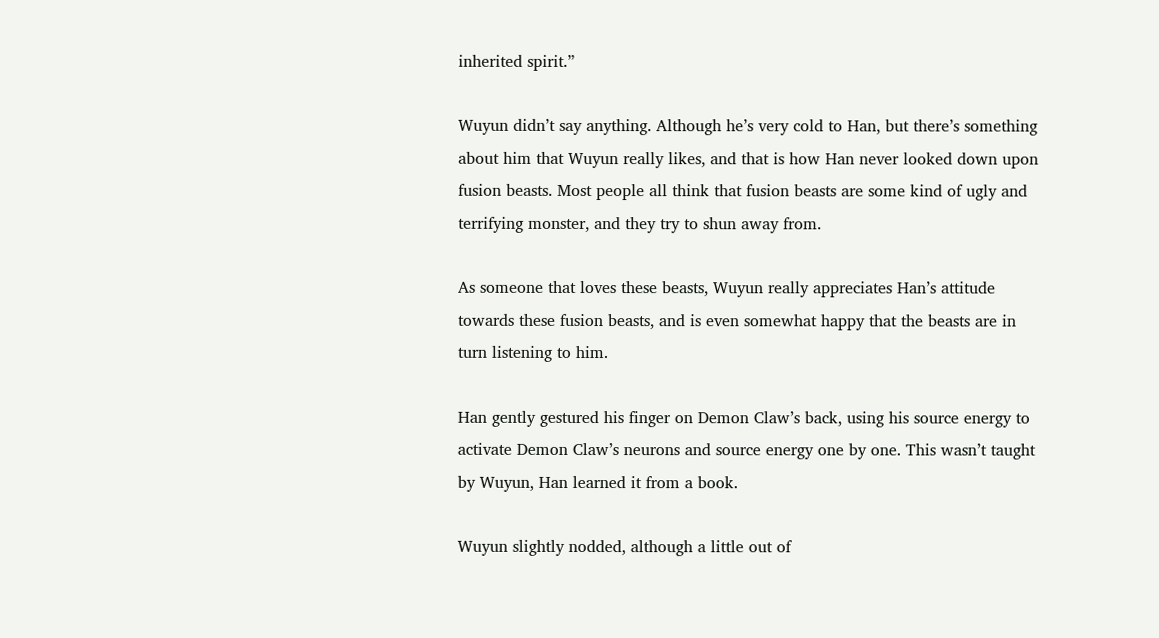inherited spirit.”

Wuyun didn’t say anything. Although he’s very cold to Han, but there’s something about him that Wuyun really likes, and that is how Han never looked down upon fusion beasts. Most people all think that fusion beasts are some kind of ugly and terrifying monster, and they try to shun away from.

As someone that loves these beasts, Wuyun really appreciates Han’s attitude towards these fusion beasts, and is even somewhat happy that the beasts are in turn listening to him.

Han gently gestured his finger on Demon Claw’s back, using his source energy to activate Demon Claw’s neurons and source energy one by one. This wasn’t taught by Wuyun, Han learned it from a book.

Wuyun slightly nodded, although a little out of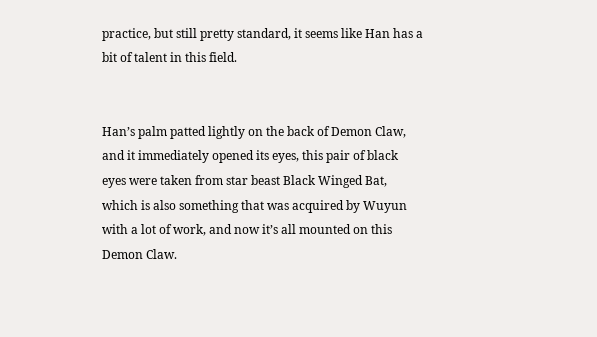practice, but still pretty standard, it seems like Han has a bit of talent in this field.


Han’s palm patted lightly on the back of Demon Claw, and it immediately opened its eyes, this pair of black eyes were taken from star beast Black Winged Bat, which is also something that was acquired by Wuyun with a lot of work, and now it’s all mounted on this Demon Claw.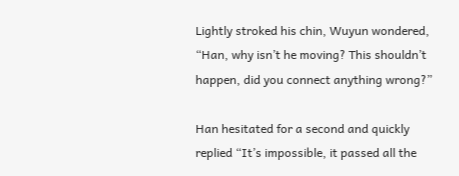Lightly stroked his chin, Wuyun wondered, “Han, why isn’t he moving? This shouldn’t happen, did you connect anything wrong?”

Han hesitated for a second and quickly replied “It’s impossible, it passed all the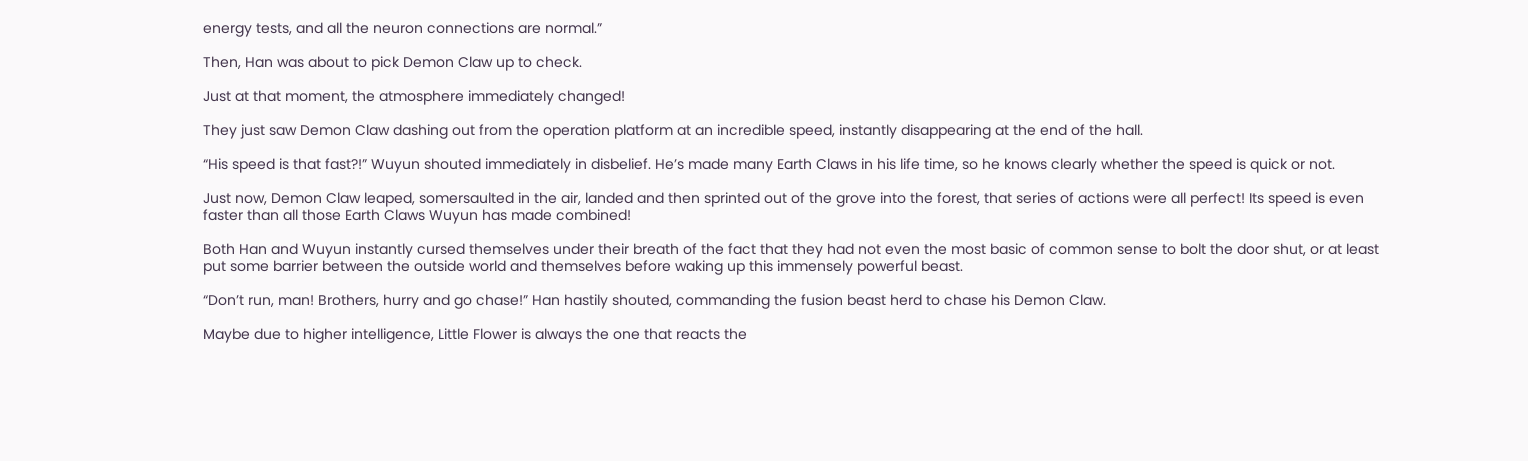energy tests, and all the neuron connections are normal.”

Then, Han was about to pick Demon Claw up to check.

Just at that moment, the atmosphere immediately changed!

They just saw Demon Claw dashing out from the operation platform at an incredible speed, instantly disappearing at the end of the hall.

“His speed is that fast?!” Wuyun shouted immediately in disbelief. He’s made many Earth Claws in his life time, so he knows clearly whether the speed is quick or not.

Just now, Demon Claw leaped, somersaulted in the air, landed and then sprinted out of the grove into the forest, that series of actions were all perfect! Its speed is even faster than all those Earth Claws Wuyun has made combined!

Both Han and Wuyun instantly cursed themselves under their breath of the fact that they had not even the most basic of common sense to bolt the door shut, or at least put some barrier between the outside world and themselves before waking up this immensely powerful beast.

“Don’t run, man! Brothers, hurry and go chase!” Han hastily shouted, commanding the fusion beast herd to chase his Demon Claw.

Maybe due to higher intelligence, Little Flower is always the one that reacts the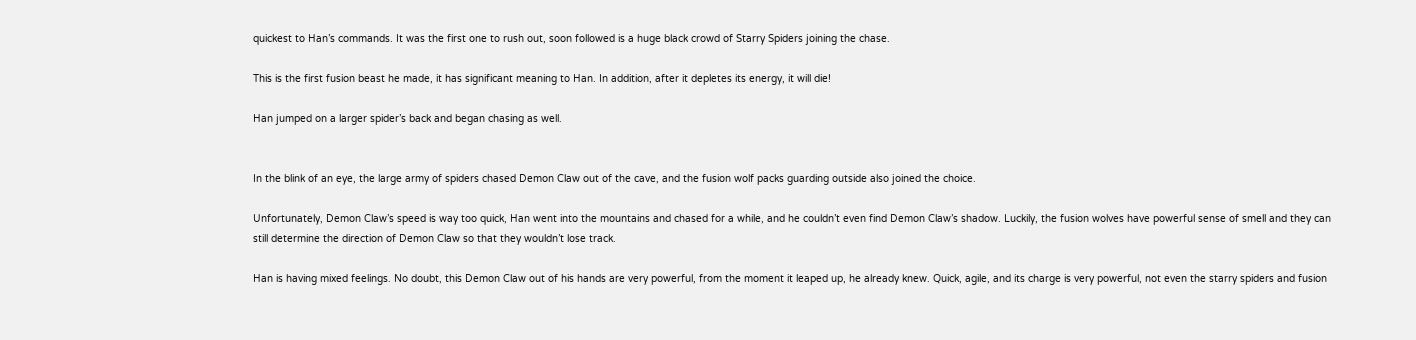quickest to Han’s commands. It was the first one to rush out, soon followed is a huge black crowd of Starry Spiders joining the chase.

This is the first fusion beast he made, it has significant meaning to Han. In addition, after it depletes its energy, it will die!

Han jumped on a larger spider’s back and began chasing as well.


In the blink of an eye, the large army of spiders chased Demon Claw out of the cave, and the fusion wolf packs guarding outside also joined the choice.

Unfortunately, Demon Claw’s speed is way too quick, Han went into the mountains and chased for a while, and he couldn’t even find Demon Claw’s shadow. Luckily, the fusion wolves have powerful sense of smell and they can still determine the direction of Demon Claw so that they wouldn’t lose track.

Han is having mixed feelings. No doubt, this Demon Claw out of his hands are very powerful, from the moment it leaped up, he already knew. Quick, agile, and its charge is very powerful, not even the starry spiders and fusion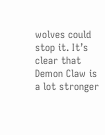wolves could stop it. It’s clear that Demon Claw is a lot stronger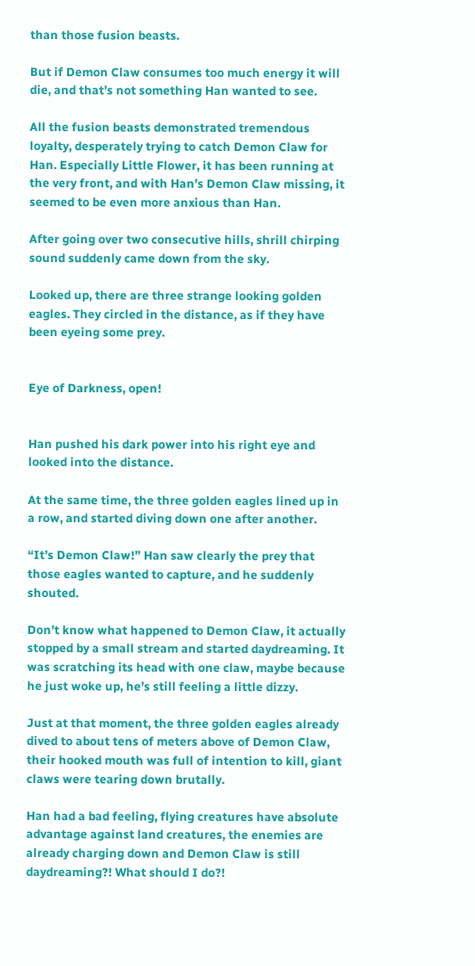than those fusion beasts.

But if Demon Claw consumes too much energy it will die, and that’s not something Han wanted to see.

All the fusion beasts demonstrated tremendous loyalty, desperately trying to catch Demon Claw for Han. Especially Little Flower, it has been running at the very front, and with Han’s Demon Claw missing, it seemed to be even more anxious than Han.

After going over two consecutive hills, shrill chirping sound suddenly came down from the sky.

Looked up, there are three strange looking golden eagles. They circled in the distance, as if they have been eyeing some prey.


Eye of Darkness, open!


Han pushed his dark power into his right eye and looked into the distance.

At the same time, the three golden eagles lined up in a row, and started diving down one after another.

“It’s Demon Claw!” Han saw clearly the prey that those eagles wanted to capture, and he suddenly shouted.

Don’t know what happened to Demon Claw, it actually stopped by a small stream and started daydreaming. It was scratching its head with one claw, maybe because he just woke up, he’s still feeling a little dizzy.

Just at that moment, the three golden eagles already dived to about tens of meters above of Demon Claw, their hooked mouth was full of intention to kill, giant claws were tearing down brutally.

Han had a bad feeling, flying creatures have absolute advantage against land creatures, the enemies are already charging down and Demon Claw is still daydreaming?! What should I do?!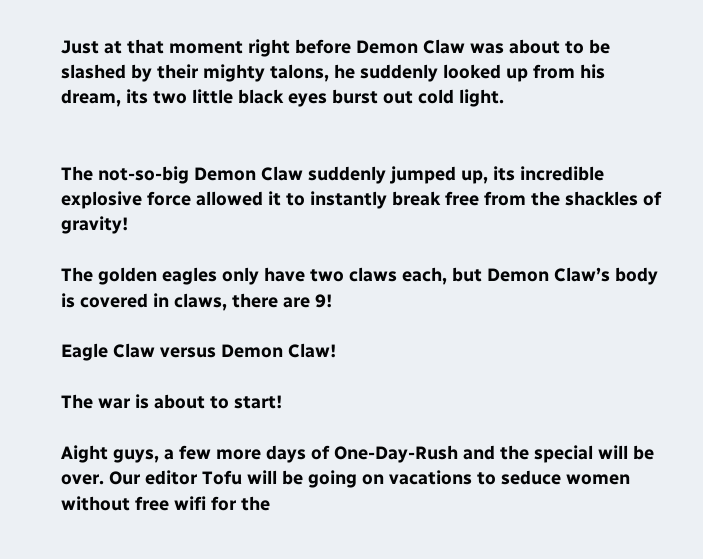Just at that moment right before Demon Claw was about to be slashed by their mighty talons, he suddenly looked up from his dream, its two little black eyes burst out cold light.


The not-so-big Demon Claw suddenly jumped up, its incredible explosive force allowed it to instantly break free from the shackles of gravity!

The golden eagles only have two claws each, but Demon Claw’s body is covered in claws, there are 9!

Eagle Claw versus Demon Claw!

The war is about to start!

Aight guys, a few more days of One-Day-Rush and the special will be over. Our editor Tofu will be going on vacations to seduce women without free wifi for the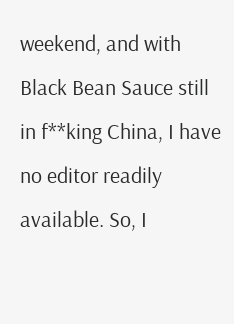weekend, and with Black Bean Sauce still in f**king China, I have no editor readily available. So, I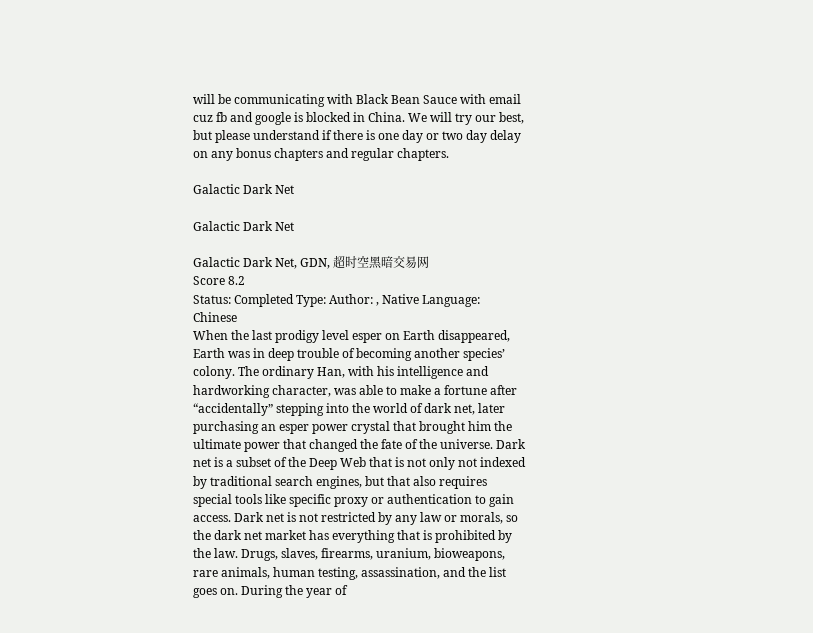will be communicating with Black Bean Sauce with email cuz fb and google is blocked in China. We will try our best, but please understand if there is one day or two day delay on any bonus chapters and regular chapters.

Galactic Dark Net

Galactic Dark Net

Galactic Dark Net, GDN, 超时空黑暗交易网
Score 8.2
Status: Completed Type: Author: , Native Language: Chinese
When the last prodigy level esper on Earth disappeared, Earth was in deep trouble of becoming another species’ colony. The ordinary Han, with his intelligence and hardworking character, was able to make a fortune after “accidentally” stepping into the world of dark net, later purchasing an esper power crystal that brought him the ultimate power that changed the fate of the universe. Dark net is a subset of the Deep Web that is not only not indexed by traditional search engines, but that also requires special tools like specific proxy or authentication to gain access. Dark net is not restricted by any law or morals, so the dark net market has everything that is prohibited by the law. Drugs, slaves, firearms, uranium, bioweapons, rare animals, human testing, assassination, and the list goes on. During the year of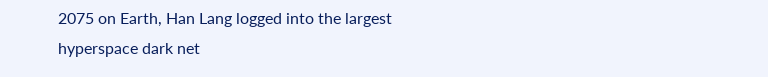2075 on Earth, Han Lang logged into the largest hyperspace dark net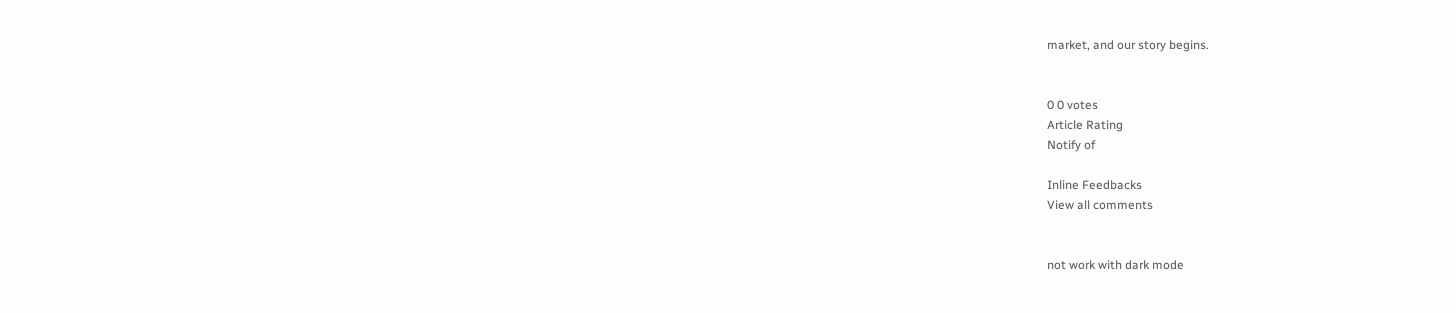market, and our story begins.


0 0 votes
Article Rating
Notify of

Inline Feedbacks
View all comments


not work with dark mode